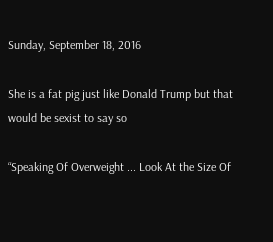Sunday, September 18, 2016

She is a fat pig just like Donald Trump but that would be sexist to say so

“Speaking Of Overweight ... Look At the Size Of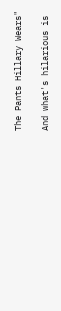The Pants Hillary Wears"

And what's hilarious is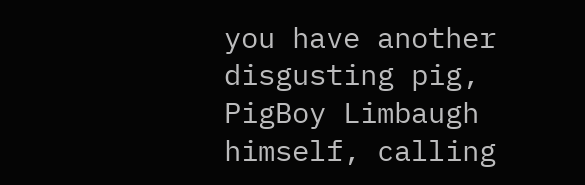you have another disgusting pig, PigBoy Limbaugh himself, calling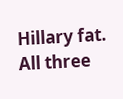Hillary fat. All three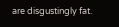are disgustingly fat.